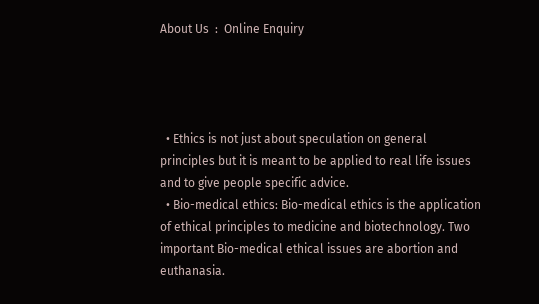About Us  :  Online Enquiry




  • Ethics is not just about speculation on general principles but it is meant to be applied to real life issues and to give people specific advice.
  • Bio-medical ethics: Bio-medical ethics is the application of ethical principles to medicine and biotechnology. Two important Bio-medical ethical issues are abortion and euthanasia.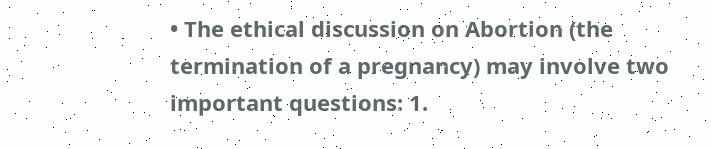• The ethical discussion on Abortion (the termination of a pregnancy) may involve two important questions: 1.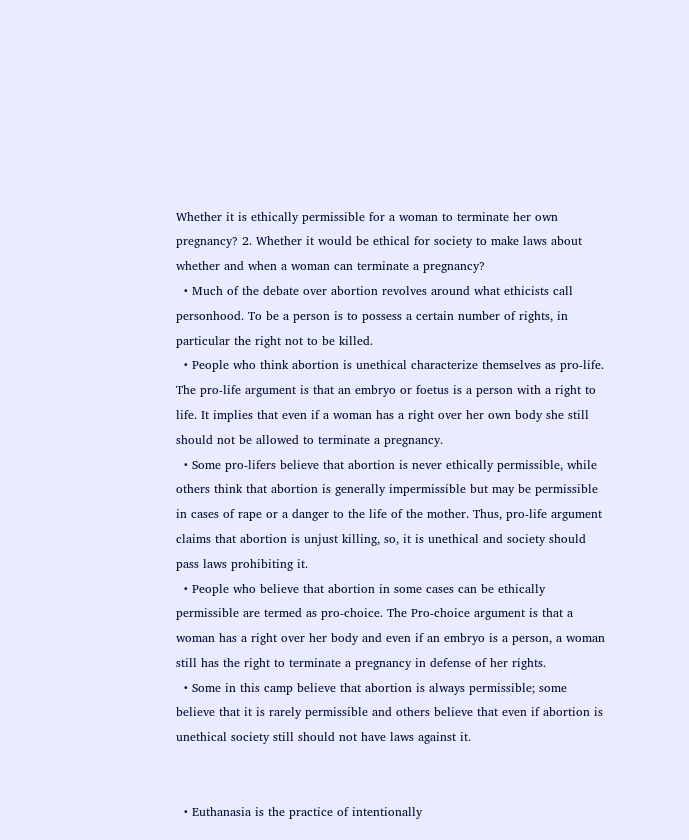Whether it is ethically permissible for a woman to terminate her own pregnancy? 2. Whether it would be ethical for society to make laws about whether and when a woman can terminate a pregnancy?
  • Much of the debate over abortion revolves around what ethicists call personhood. To be a person is to possess a certain number of rights, in particular the right not to be killed.
  • People who think abortion is unethical characterize themselves as pro-life. The pro-life argument is that an embryo or foetus is a person with a right to life. It implies that even if a woman has a right over her own body she still should not be allowed to terminate a pregnancy.
  • Some pro-lifers believe that abortion is never ethically permissible, while others think that abortion is generally impermissible but may be permissible in cases of rape or a danger to the life of the mother. Thus, pro-life argument claims that abortion is unjust killing, so, it is unethical and society should pass laws prohibiting it.
  • People who believe that abortion in some cases can be ethically permissible are termed as pro-choice. The Pro-choice argument is that a woman has a right over her body and even if an embryo is a person, a woman still has the right to terminate a pregnancy in defense of her rights.
  • Some in this camp believe that abortion is always permissible; some believe that it is rarely permissible and others believe that even if abortion is unethical society still should not have laws against it.


  • Euthanasia is the practice of intentionally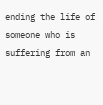ending the life of someone who is suffering from an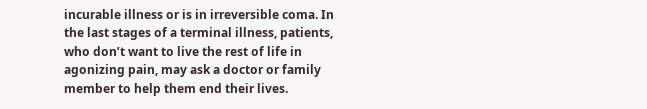incurable illness or is in irreversible coma. In the last stages of a terminal illness, patients, who don’t want to live the rest of life in agonizing pain, may ask a doctor or family member to help them end their lives.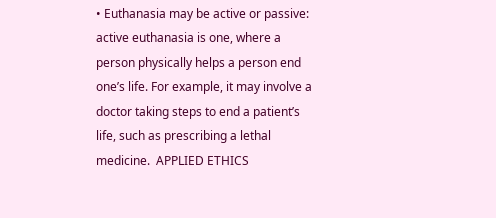• Euthanasia may be active or passive: active euthanasia is one, where a person physically helps a person end one’s life. For example, it may involve a doctor taking steps to end a patient’s life, such as prescribing a lethal medicine.  APPLIED ETHICS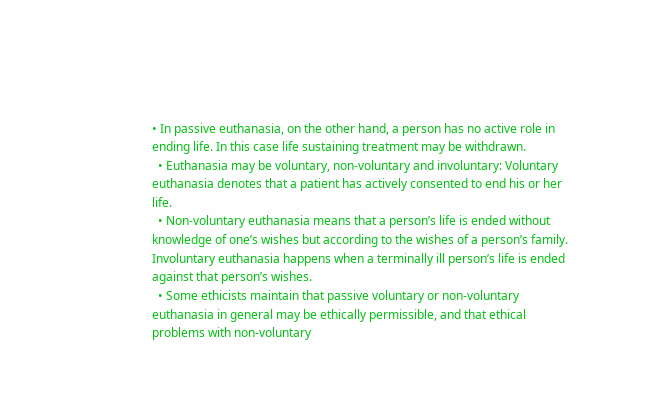• In passive euthanasia, on the other hand, a person has no active role in ending life. In this case life sustaining treatment may be withdrawn.
  • Euthanasia may be voluntary, non-voluntary and involuntary: Voluntary euthanasia denotes that a patient has actively consented to end his or her life.
  • Non-voluntary euthanasia means that a person’s life is ended without knowledge of one’s wishes but according to the wishes of a person’s family. Involuntary euthanasia happens when a terminally ill person’s life is ended against that person’s wishes.
  • Some ethicists maintain that passive voluntary or non-voluntary euthanasia in general may be ethically permissible, and that ethical problems with non-voluntary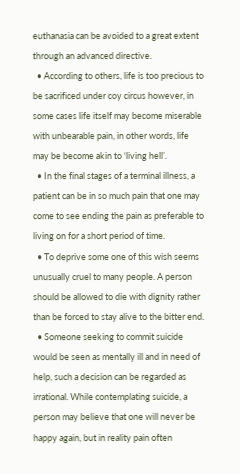euthanasia can be avoided to a great extent through an advanced directive.
  • According to others, life is too precious to be sacrificed under coy circus however, in some cases life itself may become miserable with unbearable pain, in other words, life may be become akin to ‘living hell’.
  • In the final stages of a terminal illness, a patient can be in so much pain that one may come to see ending the pain as preferable to living on for a short period of time.
  • To deprive some one of this wish seems unusually cruel to many people. A person should be allowed to die with dignity rather than be forced to stay alive to the bitter end.
  • Someone seeking to commit suicide would be seen as mentally ill and in need of help, such a decision can be regarded as irrational. While contemplating suicide, a person may believe that one will never be happy again, but in reality pain often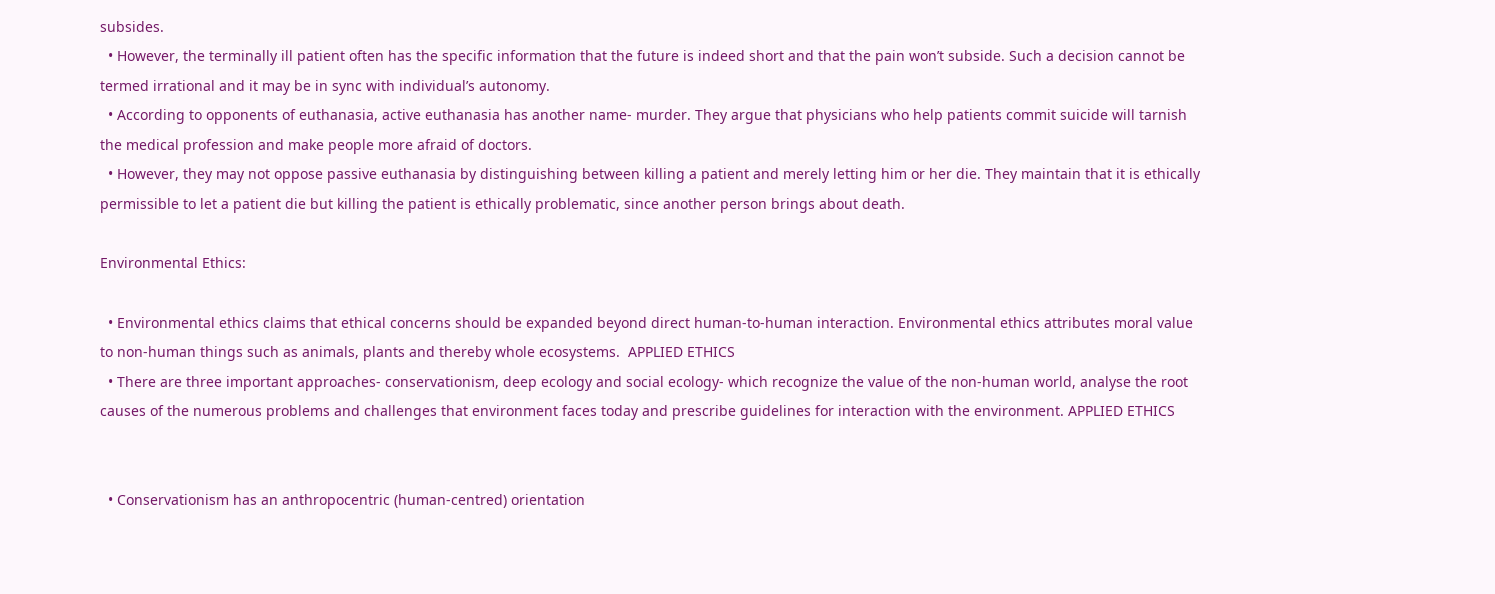subsides.
  • However, the terminally ill patient often has the specific information that the future is indeed short and that the pain won’t subside. Such a decision cannot be termed irrational and it may be in sync with individual’s autonomy.
  • According to opponents of euthanasia, active euthanasia has another name- murder. They argue that physicians who help patients commit suicide will tarnish the medical profession and make people more afraid of doctors.
  • However, they may not oppose passive euthanasia by distinguishing between killing a patient and merely letting him or her die. They maintain that it is ethically permissible to let a patient die but killing the patient is ethically problematic, since another person brings about death.

Environmental Ethics:

  • Environmental ethics claims that ethical concerns should be expanded beyond direct human-to-human interaction. Environmental ethics attributes moral value to non-human things such as animals, plants and thereby whole ecosystems.  APPLIED ETHICS
  • There are three important approaches- conservationism, deep ecology and social ecology- which recognize the value of the non-human world, analyse the root causes of the numerous problems and challenges that environment faces today and prescribe guidelines for interaction with the environment. APPLIED ETHICS


  • Conservationism has an anthropocentric (human-centred) orientation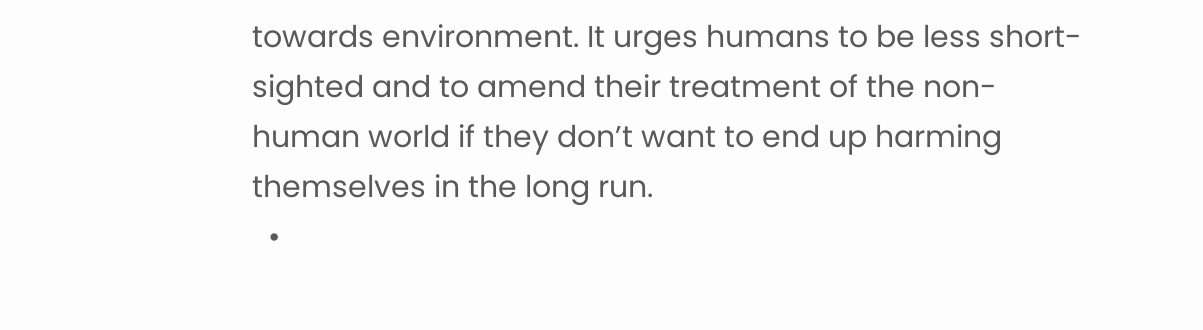towards environment. It urges humans to be less short-sighted and to amend their treatment of the non-human world if they don’t want to end up harming themselves in the long run.
  •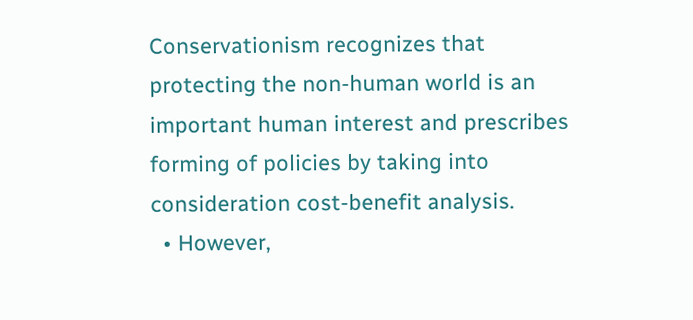Conservationism recognizes that protecting the non-human world is an important human interest and prescribes forming of policies by taking into consideration cost-benefit analysis.
  • However,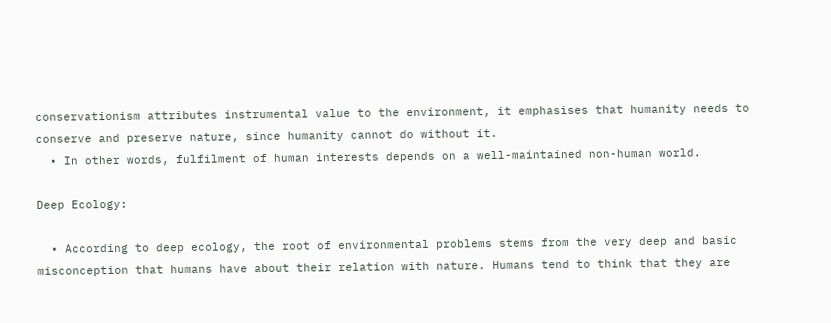conservationism attributes instrumental value to the environment, it emphasises that humanity needs to conserve and preserve nature, since humanity cannot do without it.
  • In other words, fulfilment of human interests depends on a well-maintained non-human world.

Deep Ecology:

  • According to deep ecology, the root of environmental problems stems from the very deep and basic misconception that humans have about their relation with nature. Humans tend to think that they are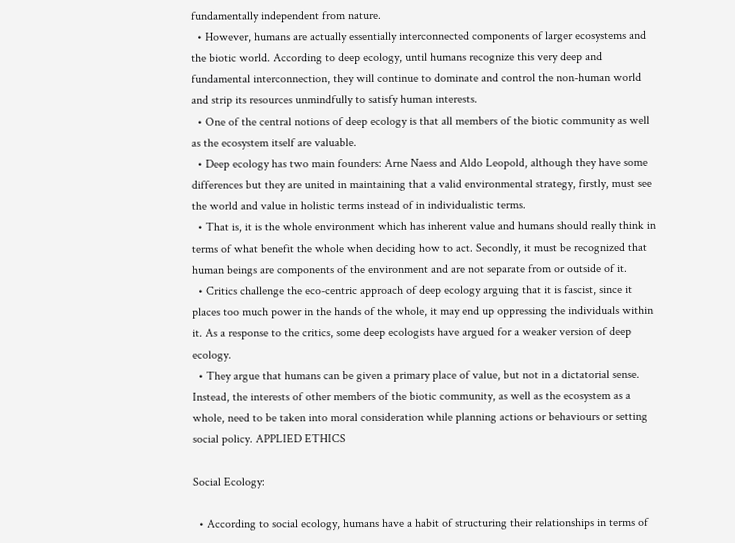fundamentally independent from nature.
  • However, humans are actually essentially interconnected components of larger ecosystems and the biotic world. According to deep ecology, until humans recognize this very deep and fundamental interconnection, they will continue to dominate and control the non-human world and strip its resources unmindfully to satisfy human interests.
  • One of the central notions of deep ecology is that all members of the biotic community as well as the ecosystem itself are valuable.
  • Deep ecology has two main founders: Arne Naess and Aldo Leopold, although they have some differences but they are united in maintaining that a valid environmental strategy, firstly, must see the world and value in holistic terms instead of in individualistic terms.
  • That is, it is the whole environment which has inherent value and humans should really think in terms of what benefit the whole when deciding how to act. Secondly, it must be recognized that human beings are components of the environment and are not separate from or outside of it.
  • Critics challenge the eco-centric approach of deep ecology arguing that it is fascist, since it places too much power in the hands of the whole, it may end up oppressing the individuals within it. As a response to the critics, some deep ecologists have argued for a weaker version of deep ecology.
  • They argue that humans can be given a primary place of value, but not in a dictatorial sense. Instead, the interests of other members of the biotic community, as well as the ecosystem as a whole, need to be taken into moral consideration while planning actions or behaviours or setting social policy. APPLIED ETHICS

Social Ecology:

  • According to social ecology, humans have a habit of structuring their relationships in terms of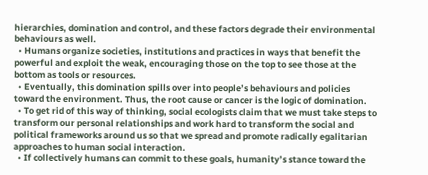hierarchies, domination and control, and these factors degrade their environmental behaviours as well.
  • Humans organize societies, institutions and practices in ways that benefit the powerful and exploit the weak, encouraging those on the top to see those at the bottom as tools or resources.
  • Eventually, this domination spills over into people’s behaviours and policies toward the environment. Thus, the root cause or cancer is the logic of domination.
  • To get rid of this way of thinking, social ecologists claim that we must take steps to transform our personal relationships and work hard to transform the social and political frameworks around us so that we spread and promote radically egalitarian approaches to human social interaction.
  • If collectively humans can commit to these goals, humanity’s stance toward the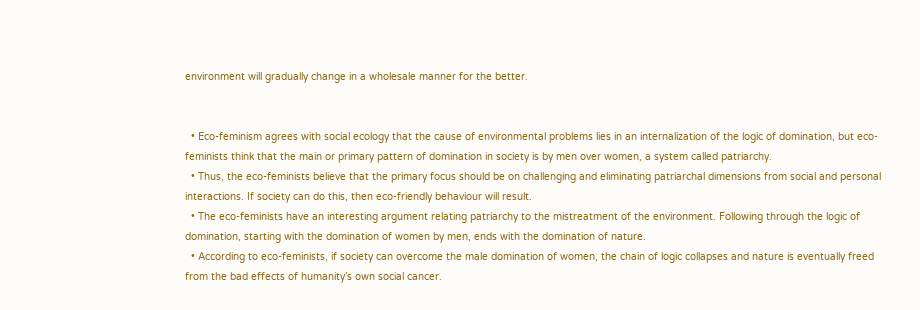environment will gradually change in a wholesale manner for the better.


  • Eco-feminism agrees with social ecology that the cause of environmental problems lies in an internalization of the logic of domination, but eco-feminists think that the main or primary pattern of domination in society is by men over women, a system called patriarchy.
  • Thus, the eco-feminists believe that the primary focus should be on challenging and eliminating patriarchal dimensions from social and personal interactions. If society can do this, then eco-friendly behaviour will result.
  • The eco-feminists have an interesting argument relating patriarchy to the mistreatment of the environment. Following through the logic of domination, starting with the domination of women by men, ends with the domination of nature.
  • According to eco-feminists, if society can overcome the male domination of women, the chain of logic collapses and nature is eventually freed from the bad effects of humanity’s own social cancer.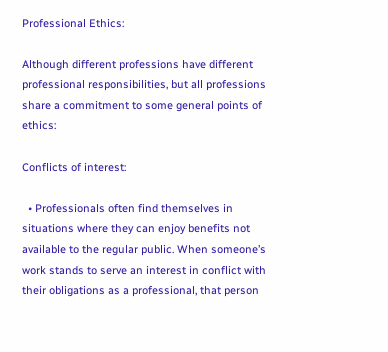Professional Ethics:

Although different professions have different professional responsibilities, but all professions share a commitment to some general points of ethics:

Conflicts of interest:

  • Professionals often find themselves in situations where they can enjoy benefits not available to the regular public. When someone’s work stands to serve an interest in conflict with their obligations as a professional, that person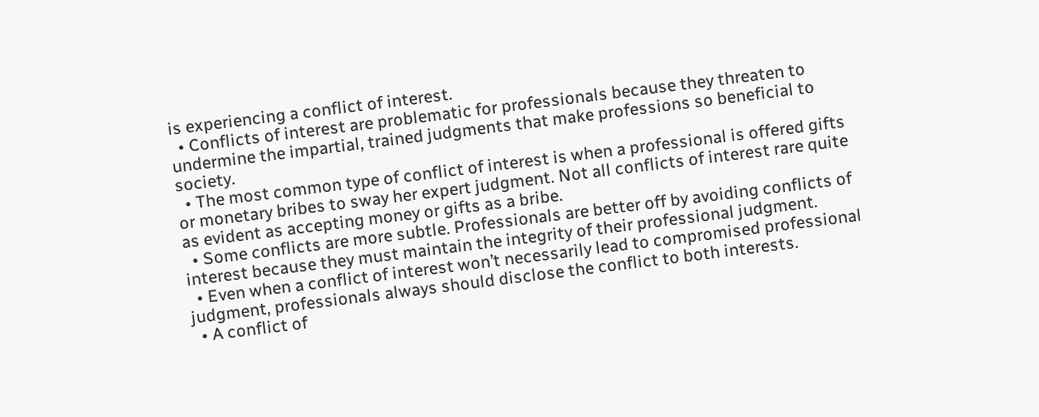is experiencing a conflict of interest.
  • Conflicts of interest are problematic for professionals because they threaten to undermine the impartial, trained judgments that make professions so beneficial to society.
  • The most common type of conflict of interest is when a professional is offered gifts or monetary bribes to sway her expert judgment. Not all conflicts of interest rare quite as evident as accepting money or gifts as a bribe.
  • Some conflicts are more subtle. Professionals are better off by avoiding conflicts of interest because they must maintain the integrity of their professional judgment.
  • Even when a conflict of interest won’t necessarily lead to compromised professional judgment, professionals always should disclose the conflict to both interests.
  • A conflict of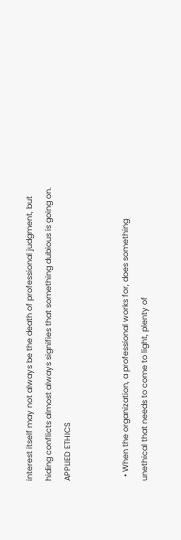interest itself may not always be the death of professional judgment, but hiding conflicts almost always signifies that something dubious is going on.  APPLIED ETHICS


  • When the organization, a professional works for, does something unethical that needs to come to light, plenty of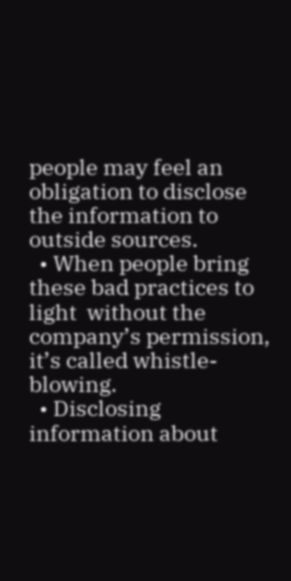people may feel an obligation to disclose the information to outside sources.
  • When people bring these bad practices to light  without the company’s permission, it’s called whistle-blowing.
  • Disclosing information about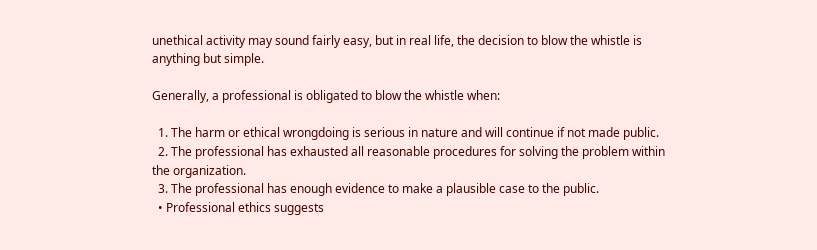unethical activity may sound fairly easy, but in real life, the decision to blow the whistle is anything but simple.

Generally, a professional is obligated to blow the whistle when:

  1. The harm or ethical wrongdoing is serious in nature and will continue if not made public.
  2. The professional has exhausted all reasonable procedures for solving the problem within the organization.
  3. The professional has enough evidence to make a plausible case to the public.
  • Professional ethics suggests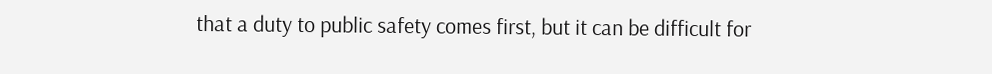that a duty to public safety comes first, but it can be difficult for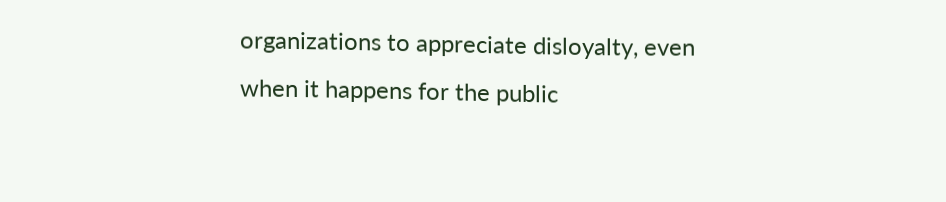organizations to appreciate disloyalty, even when it happens for the public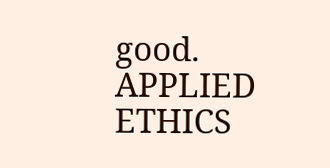good.  APPLIED ETHICS